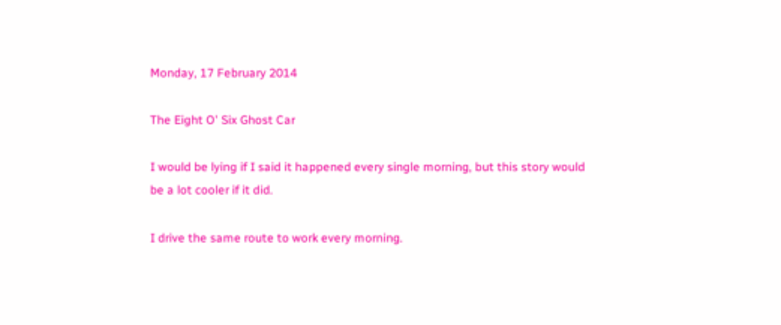Monday, 17 February 2014

The Eight O' Six Ghost Car

I would be lying if I said it happened every single morning, but this story would be a lot cooler if it did.

I drive the same route to work every morning.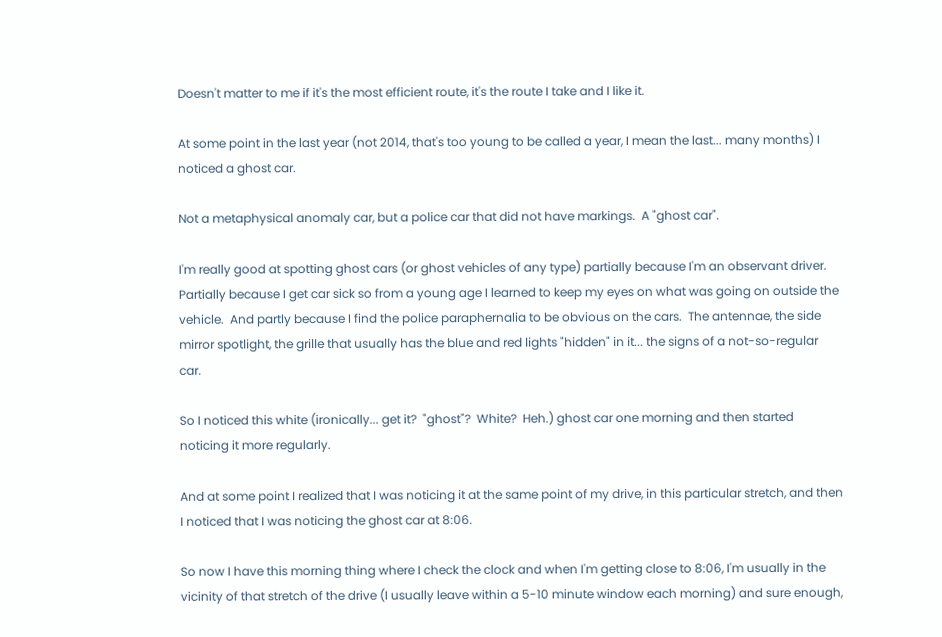Doesn't matter to me if it's the most efficient route, it's the route I take and I like it.

At some point in the last year (not 2014, that's too young to be called a year, I mean the last... many months) I noticed a ghost car.

Not a metaphysical anomaly car, but a police car that did not have markings.  A "ghost car".

I'm really good at spotting ghost cars (or ghost vehicles of any type) partially because I'm an observant driver.  Partially because I get car sick so from a young age I learned to keep my eyes on what was going on outside the vehicle.  And partly because I find the police paraphernalia to be obvious on the cars.  The antennae, the side mirror spotlight, the grille that usually has the blue and red lights "hidden" in it... the signs of a not-so-regular car.

So I noticed this white (ironically... get it?  "ghost"?  White?  Heh.) ghost car one morning and then started noticing it more regularly.

And at some point I realized that I was noticing it at the same point of my drive, in this particular stretch, and then I noticed that I was noticing the ghost car at 8:06.

So now I have this morning thing where I check the clock and when I'm getting close to 8:06, I'm usually in the vicinity of that stretch of the drive (I usually leave within a 5-10 minute window each morning) and sure enough,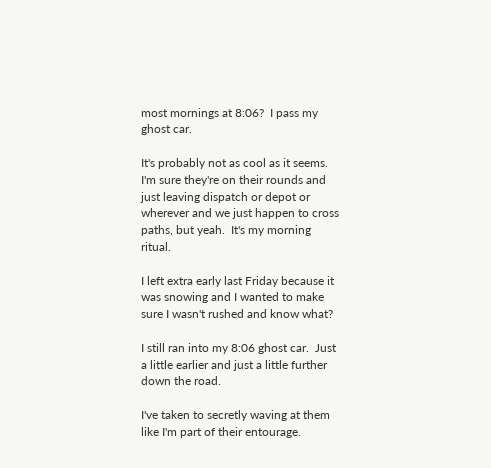most mornings at 8:06?  I pass my ghost car.

It's probably not as cool as it seems.  I'm sure they're on their rounds and just leaving dispatch or depot or wherever and we just happen to cross paths, but yeah.  It's my morning ritual.

I left extra early last Friday because it was snowing and I wanted to make sure I wasn't rushed and know what?

I still ran into my 8:06 ghost car.  Just a little earlier and just a little further down the road.

I've taken to secretly waving at them like I'm part of their entourage.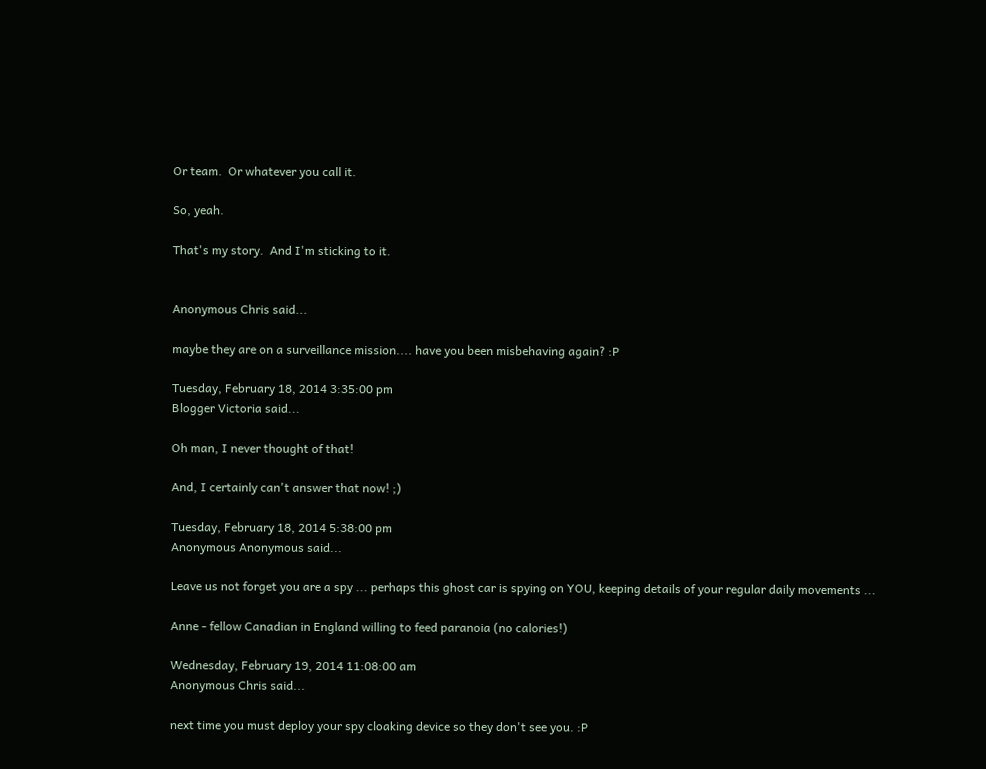Or team.  Or whatever you call it.

So, yeah.

That's my story.  And I'm sticking to it.


Anonymous Chris said...

maybe they are on a surveillance mission.... have you been misbehaving again? :P

Tuesday, February 18, 2014 3:35:00 pm
Blogger Victoria said...

Oh man, I never thought of that!

And, I certainly can't answer that now! ;)

Tuesday, February 18, 2014 5:38:00 pm
Anonymous Anonymous said...

Leave us not forget you are a spy ... perhaps this ghost car is spying on YOU, keeping details of your regular daily movements ...

Anne - fellow Canadian in England willing to feed paranoia (no calories!)

Wednesday, February 19, 2014 11:08:00 am
Anonymous Chris said...

next time you must deploy your spy cloaking device so they don't see you. :P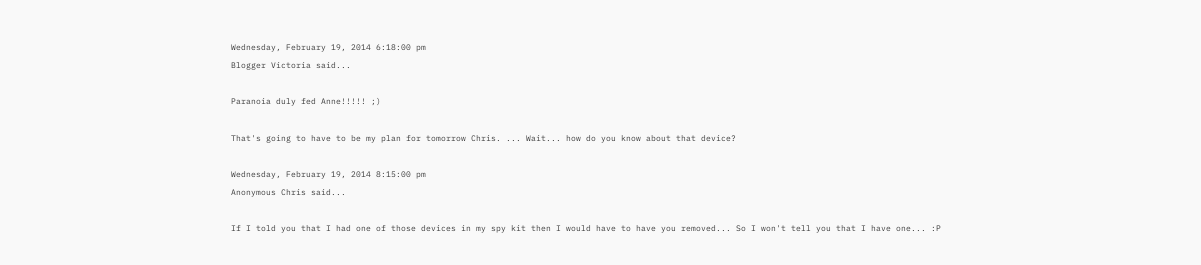Wednesday, February 19, 2014 6:18:00 pm
Blogger Victoria said...

Paranoia duly fed Anne!!!!! ;)

That's going to have to be my plan for tomorrow Chris. ... Wait... how do you know about that device?

Wednesday, February 19, 2014 8:15:00 pm
Anonymous Chris said...

If I told you that I had one of those devices in my spy kit then I would have to have you removed... So I won't tell you that I have one... :P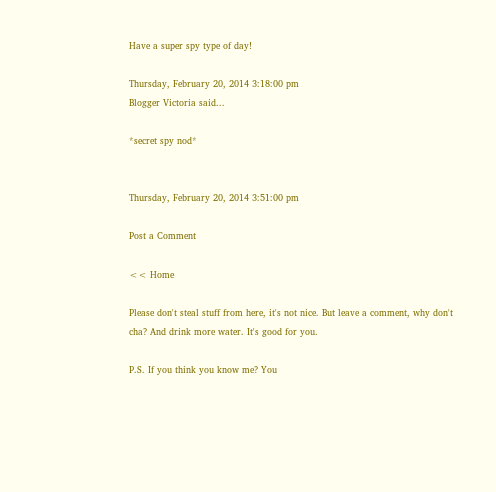Have a super spy type of day!

Thursday, February 20, 2014 3:18:00 pm
Blogger Victoria said...

*secret spy nod*


Thursday, February 20, 2014 3:51:00 pm

Post a Comment

<< Home

Please don't steal stuff from here, it's not nice. But leave a comment, why don't cha? And drink more water. It's good for you.

P.S. If you think you know me? You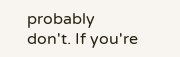probably don't. If you're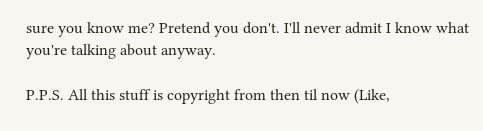sure you know me? Pretend you don't. I'll never admit I know what you're talking about anyway.

P.P.S. All this stuff is copyright from then til now (Like,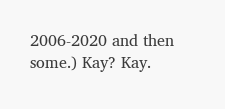2006-2020 and then some.) Kay? Kay.